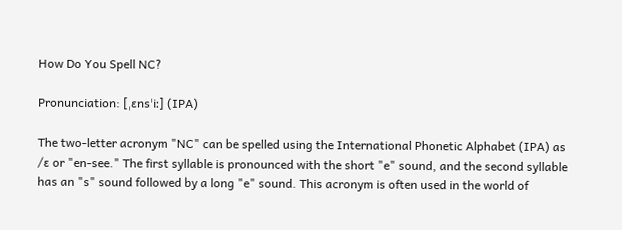How Do You Spell NC?

Pronunciation: [ˌɛnsˈiː] (IPA)

The two-letter acronym "NC" can be spelled using the International Phonetic Alphabet (IPA) as /ɛ or "en-see." The first syllable is pronounced with the short "e" sound, and the second syllable has an "s" sound followed by a long "e" sound. This acronym is often used in the world of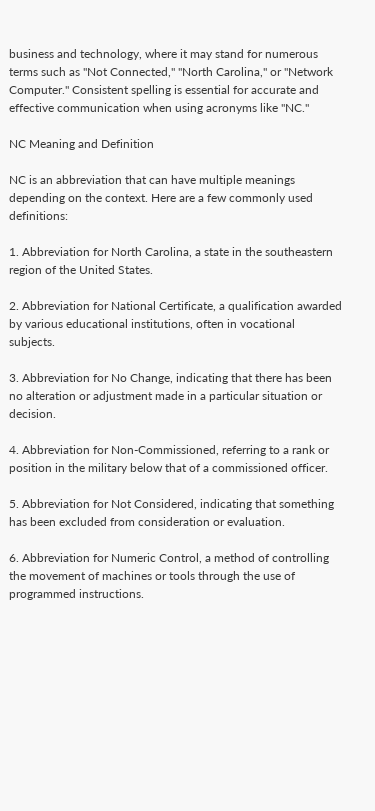business and technology, where it may stand for numerous terms such as "Not Connected," "North Carolina," or "Network Computer." Consistent spelling is essential for accurate and effective communication when using acronyms like "NC."

NC Meaning and Definition

NC is an abbreviation that can have multiple meanings depending on the context. Here are a few commonly used definitions:

1. Abbreviation for North Carolina, a state in the southeastern region of the United States.

2. Abbreviation for National Certificate, a qualification awarded by various educational institutions, often in vocational subjects.

3. Abbreviation for No Change, indicating that there has been no alteration or adjustment made in a particular situation or decision.

4. Abbreviation for Non-Commissioned, referring to a rank or position in the military below that of a commissioned officer.

5. Abbreviation for Not Considered, indicating that something has been excluded from consideration or evaluation.

6. Abbreviation for Numeric Control, a method of controlling the movement of machines or tools through the use of programmed instructions.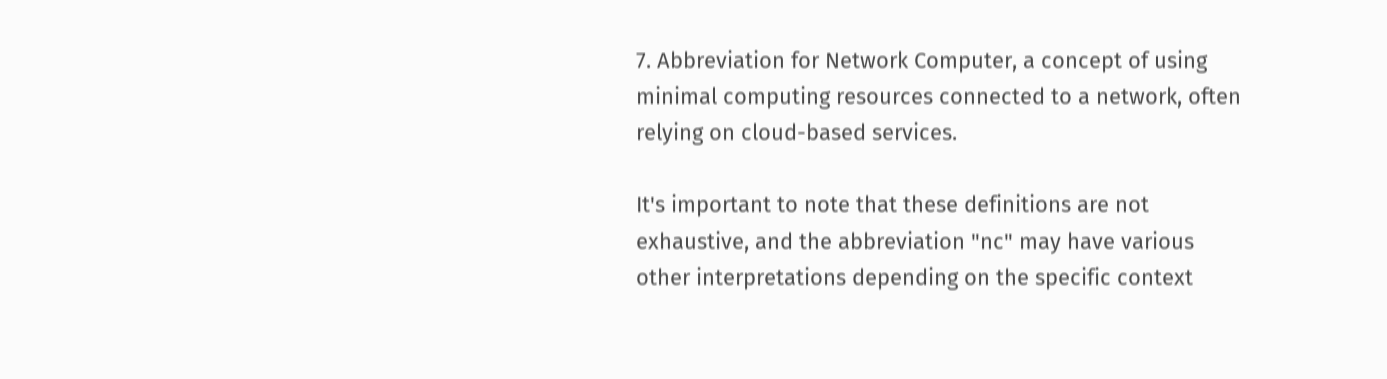7. Abbreviation for Network Computer, a concept of using minimal computing resources connected to a network, often relying on cloud-based services.

It's important to note that these definitions are not exhaustive, and the abbreviation "nc" may have various other interpretations depending on the specific context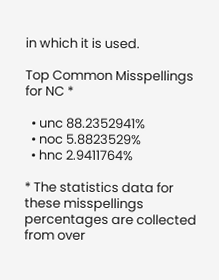in which it is used.

Top Common Misspellings for NC *

  • unc 88.2352941%
  • noc 5.8823529%
  • hnc 2.9411764%

* The statistics data for these misspellings percentages are collected from over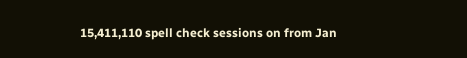15,411,110 spell check sessions on from Jan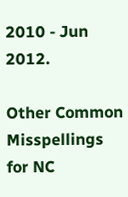2010 - Jun 2012.

Other Common Misspellings for NC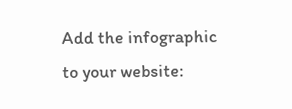Add the infographic to your website: